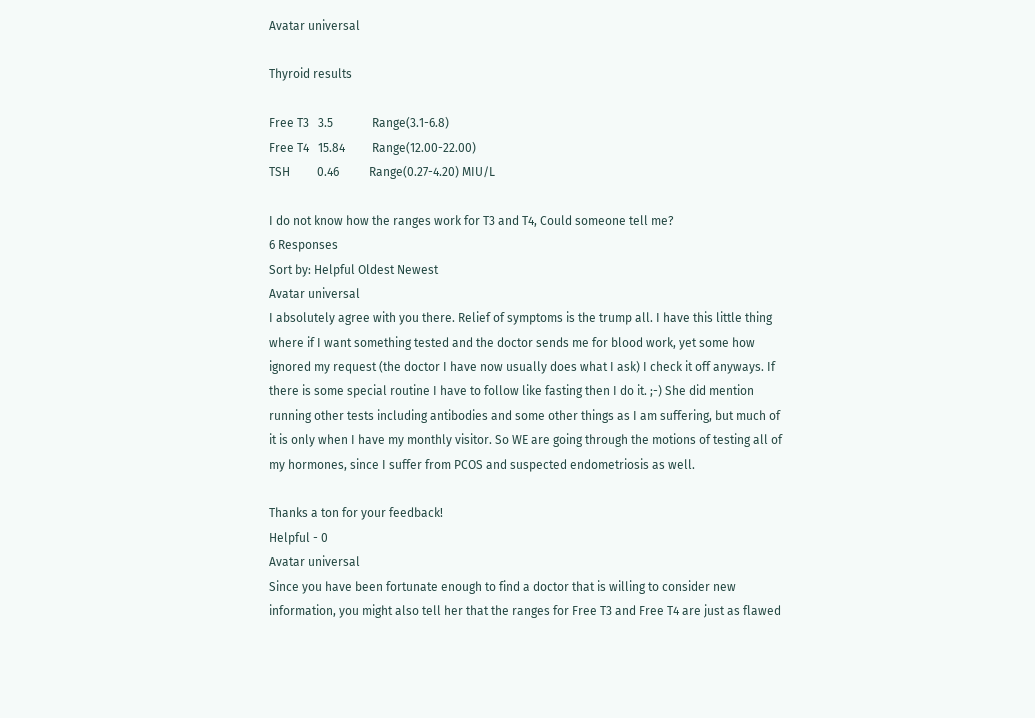Avatar universal

Thyroid results

Free T3   3.5             Range(3.1-6.8)
Free T4   15.84         Range(12.00-22.00)
TSH         0.46          Range(0.27-4.20) MIU/L

I do not know how the ranges work for T3 and T4, Could someone tell me?
6 Responses
Sort by: Helpful Oldest Newest
Avatar universal
I absolutely agree with you there. Relief of symptoms is the trump all. I have this little thing where if I want something tested and the doctor sends me for blood work, yet some how ignored my request (the doctor I have now usually does what I ask) I check it off anyways. If there is some special routine I have to follow like fasting then I do it. ;-) She did mention running other tests including antibodies and some other things as I am suffering, but much of it is only when I have my monthly visitor. So WE are going through the motions of testing all of my hormones, since I suffer from PCOS and suspected endometriosis as well.

Thanks a ton for your feedback!
Helpful - 0
Avatar universal
Since you have been fortunate enough to find a doctor that is willing to consider new information, you might also tell her that the ranges for Free T3 and Free T4 are just as flawed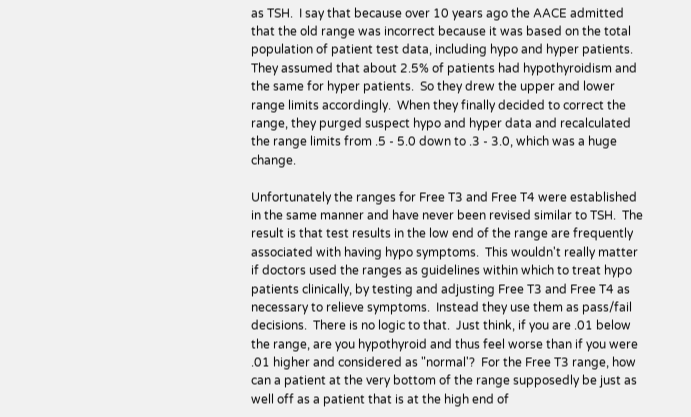as TSH.  I say that because over 10 years ago the AACE admitted that the old range was incorrect because it was based on the total population of patient test data, including hypo and hyper patients.  They assumed that about 2.5% of patients had hypothyroidism and the same for hyper patients.  So they drew the upper and lower range limits accordingly.  When they finally decided to correct the range, they purged suspect hypo and hyper data and recalculated the range limits from .5 - 5.0 down to .3 - 3.0, which was a huge change.

Unfortunately the ranges for Free T3 and Free T4 were established in the same manner and have never been revised similar to TSH.  The result is that test results in the low end of the range are frequently associated with having hypo symptoms.  This wouldn't really matter if doctors used the ranges as guidelines within which to treat hypo patients clinically, by testing and adjusting Free T3 and Free T4 as necessary to relieve symptoms.  Instead they use them as pass/fail decisions.  There is no logic to that.  Just think, if you are .01 below the range, are you hypothyroid and thus feel worse than if you were .01 higher and considered as "normal'?  For the Free T3 range, how can a patient at the very bottom of the range supposedly be just as well off as a patient that is at the high end of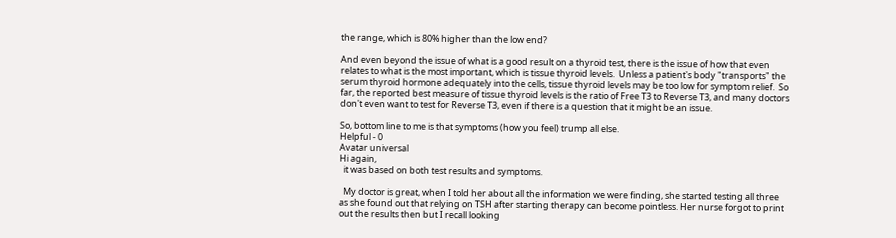the range, which is 80% higher than the low end?

And even beyond the issue of what is a good result on a thyroid test, there is the issue of how that even relates to what is the most important, which is tissue thyroid levels.  Unless a patient's body "transports" the serum thyroid hormone adequately into the cells, tissue thyroid levels may be too low for symptom relief.  So far, the reported best measure of tissue thyroid levels is the ratio of Free T3 to Reverse T3, and many doctors don't even want to test for Reverse T3, even if there is a question that it might be an issue.

So, bottom line to me is that symptoms (how you feel) trump all else.
Helpful - 0
Avatar universal
Hi again,
  it was based on both test results and symptoms.

  My doctor is great, when I told her about all the information we were finding, she started testing all three as she found out that relying on TSH after starting therapy can become pointless. Her nurse forgot to print out the results then but I recall looking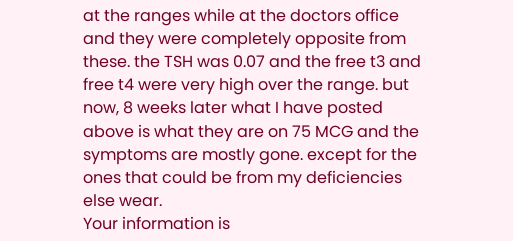at the ranges while at the doctors office and they were completely opposite from these. the TSH was 0.07 and the free t3 and free t4 were very high over the range. but now, 8 weeks later what I have posted above is what they are on 75 MCG and the symptoms are mostly gone. except for the ones that could be from my deficiencies else wear.
Your information is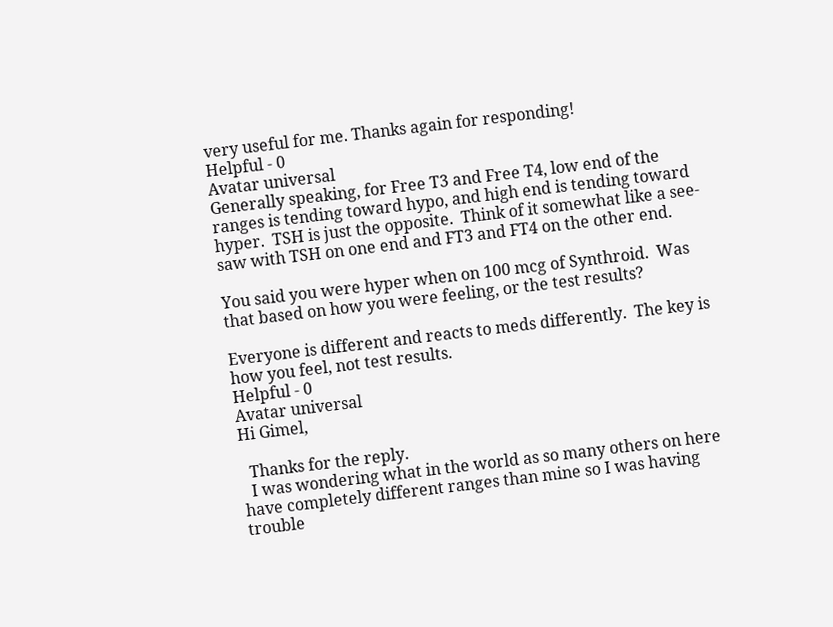very useful for me. Thanks again for responding!
Helpful - 0
Avatar universal
Generally speaking, for Free T3 and Free T4, low end of the ranges is tending toward hypo, and high end is tending toward hyper.  TSH is just the opposite.  Think of it somewhat like a see-saw with TSH on one end and FT3 and FT4 on the other end.

You said you were hyper when on 100 mcg of Synthroid.  Was that based on how you were feeling, or the test results?

Everyone is different and reacts to meds differently.  The key is how you feel, not test results.
Helpful - 0
Avatar universal
Hi Gimel,

  Thanks for the reply.
  I was wondering what in the world as so many others on here have completely different ranges than mine so I was having trouble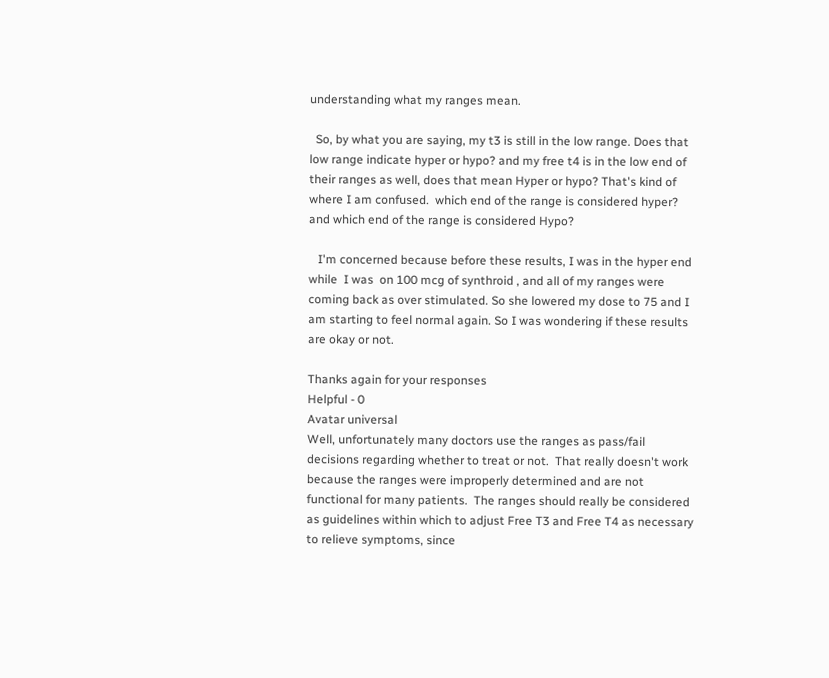understanding what my ranges mean.

  So, by what you are saying, my t3 is still in the low range. Does that low range indicate hyper or hypo? and my free t4 is in the low end of their ranges as well, does that mean Hyper or hypo? That's kind of where I am confused.  which end of the range is considered hyper? and which end of the range is considered Hypo?

   I'm concerned because before these results, I was in the hyper end while  I was  on 100 mcg of synthroid , and all of my ranges were coming back as over stimulated. So she lowered my dose to 75 and I am starting to feel normal again. So I was wondering if these results are okay or not.

Thanks again for your responses
Helpful - 0
Avatar universal
Well, unfortunately many doctors use the ranges as pass/fail decisions regarding whether to treat or not.  That really doesn't work because the ranges were improperly determined and are not functional for many patients.  The ranges should really be considered as guidelines within which to adjust Free T3 and Free T4 as necessary to relieve symptoms, since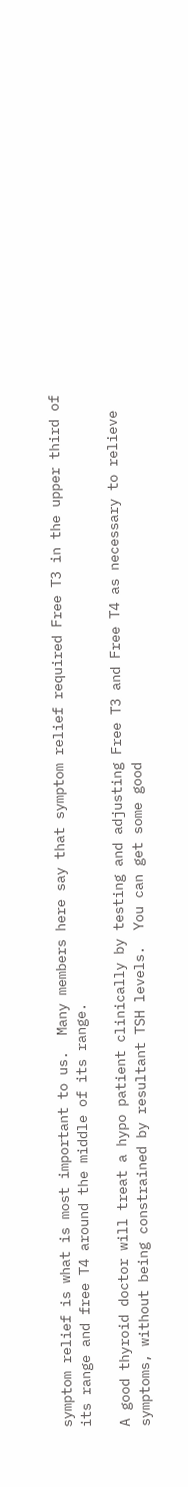symptom relief is what is most important to us.  Many members here say that symptom relief required Free T3 in the upper third of its range and free T4 around the middle of its range.

A good thyroid doctor will treat a hypo patient clinically by testing and adjusting Free T3 and Free T4 as necessary to relieve symptoms, without being constrained by resultant TSH levels.  You can get some good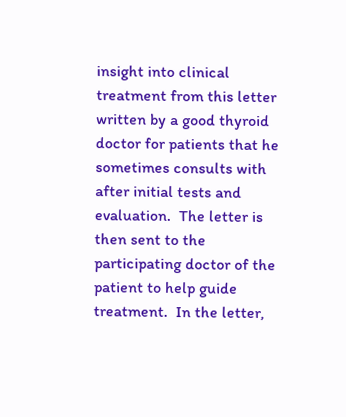insight into clinical treatment from this letter written by a good thyroid doctor for patients that he sometimes consults with after initial tests and evaluation.  The letter is then sent to the participating doctor of the patient to help guide treatment.  In the letter,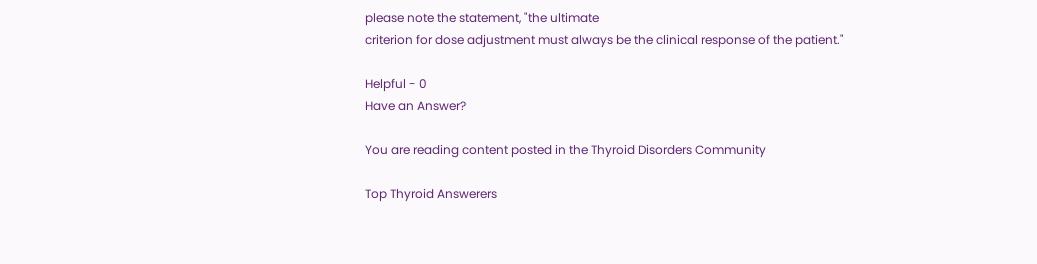please note the statement, "the ultimate
criterion for dose adjustment must always be the clinical response of the patient."

Helpful - 0
Have an Answer?

You are reading content posted in the Thyroid Disorders Community

Top Thyroid Answerers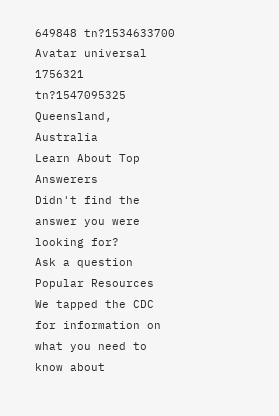649848 tn?1534633700
Avatar universal
1756321 tn?1547095325
Queensland, Australia
Learn About Top Answerers
Didn't find the answer you were looking for?
Ask a question
Popular Resources
We tapped the CDC for information on what you need to know about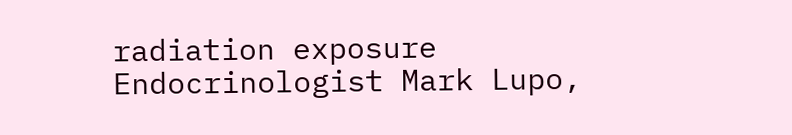radiation exposure
Endocrinologist Mark Lupo,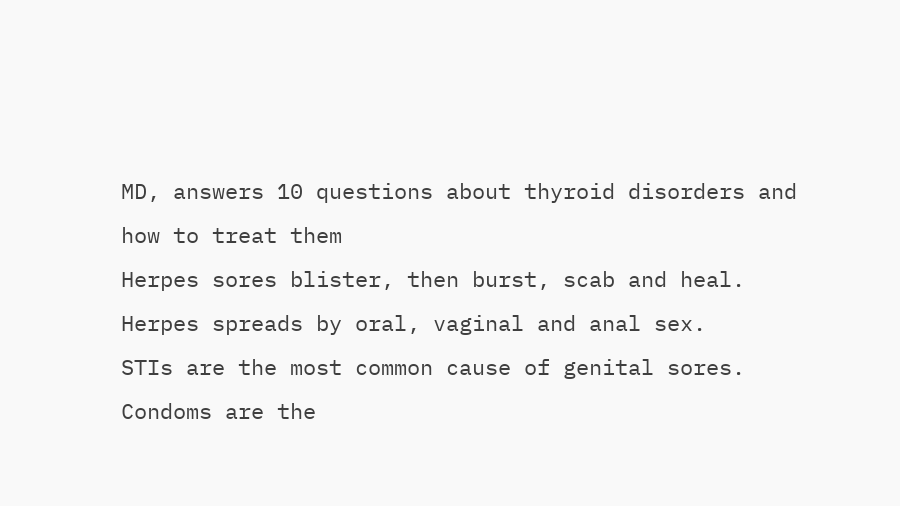MD, answers 10 questions about thyroid disorders and how to treat them
Herpes sores blister, then burst, scab and heal.
Herpes spreads by oral, vaginal and anal sex.
STIs are the most common cause of genital sores.
Condoms are the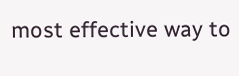most effective way to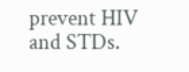prevent HIV and STDs.